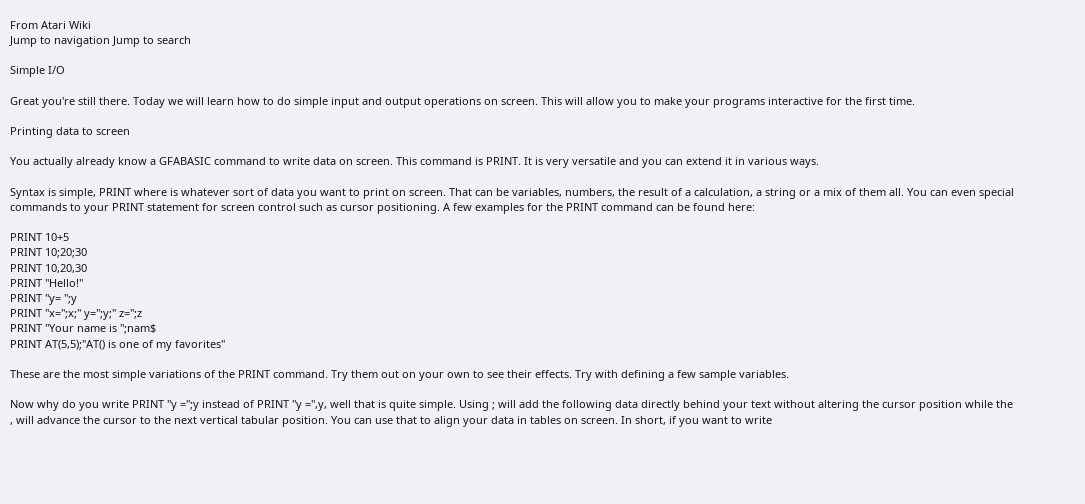From Atari Wiki
Jump to navigation Jump to search

Simple I/O

Great you're still there. Today we will learn how to do simple input and output operations on screen. This will allow you to make your programs interactive for the first time.

Printing data to screen

You actually already know a GFABASIC command to write data on screen. This command is PRINT. It is very versatile and you can extend it in various ways.

Syntax is simple, PRINT where is whatever sort of data you want to print on screen. That can be variables, numbers, the result of a calculation, a string or a mix of them all. You can even special commands to your PRINT statement for screen control such as cursor positioning. A few examples for the PRINT command can be found here:

PRINT 10+5
PRINT 10;20;30
PRINT 10,20,30
PRINT "Hello!"
PRINT "y= ";y
PRINT "x=";x;" y=";y;" z=";z
PRINT "Your name is ";nam$
PRINT AT(5,5);"AT() is one of my favorites"

These are the most simple variations of the PRINT command. Try them out on your own to see their effects. Try with defining a few sample variables.

Now why do you write PRINT "y =";y instead of PRINT "y =",y, well that is quite simple. Using ; will add the following data directly behind your text without altering the cursor position while the , will advance the cursor to the next vertical tabular position. You can use that to align your data in tables on screen. In short, if you want to write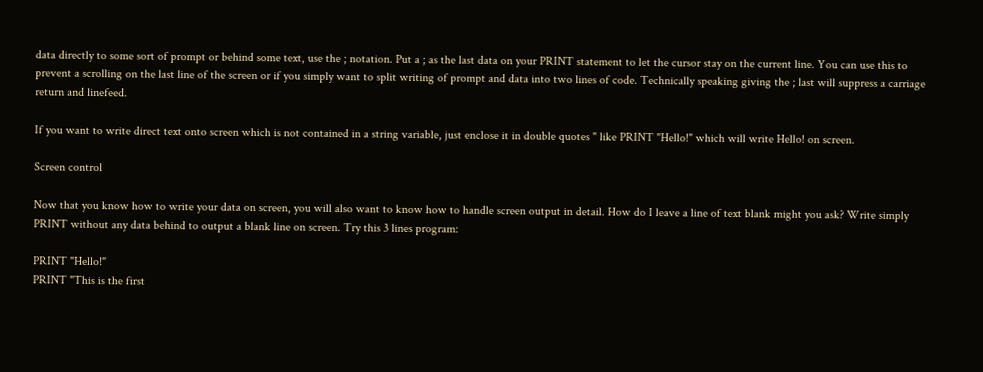data directly to some sort of prompt or behind some text, use the ; notation. Put a ; as the last data on your PRINT statement to let the cursor stay on the current line. You can use this to prevent a scrolling on the last line of the screen or if you simply want to split writing of prompt and data into two lines of code. Technically speaking giving the ; last will suppress a carriage return and linefeed.

If you want to write direct text onto screen which is not contained in a string variable, just enclose it in double quotes " like PRINT "Hello!" which will write Hello! on screen.

Screen control

Now that you know how to write your data on screen, you will also want to know how to handle screen output in detail. How do I leave a line of text blank might you ask? Write simply PRINT without any data behind to output a blank line on screen. Try this 3 lines program:

PRINT "Hello!"
PRINT "This is the first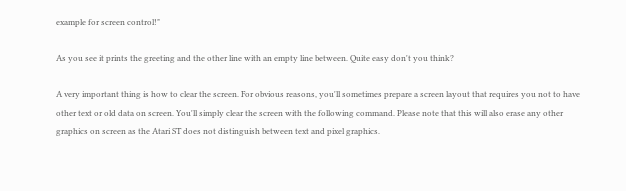example for screen control!"

As you see it prints the greeting and the other line with an empty line between. Quite easy don't you think?

A very important thing is how to clear the screen. For obvious reasons, you'll sometimes prepare a screen layout that requires you not to have other text or old data on screen. You'll simply clear the screen with the following command. Please note that this will also erase any other graphics on screen as the Atari ST does not distinguish between text and pixel graphics.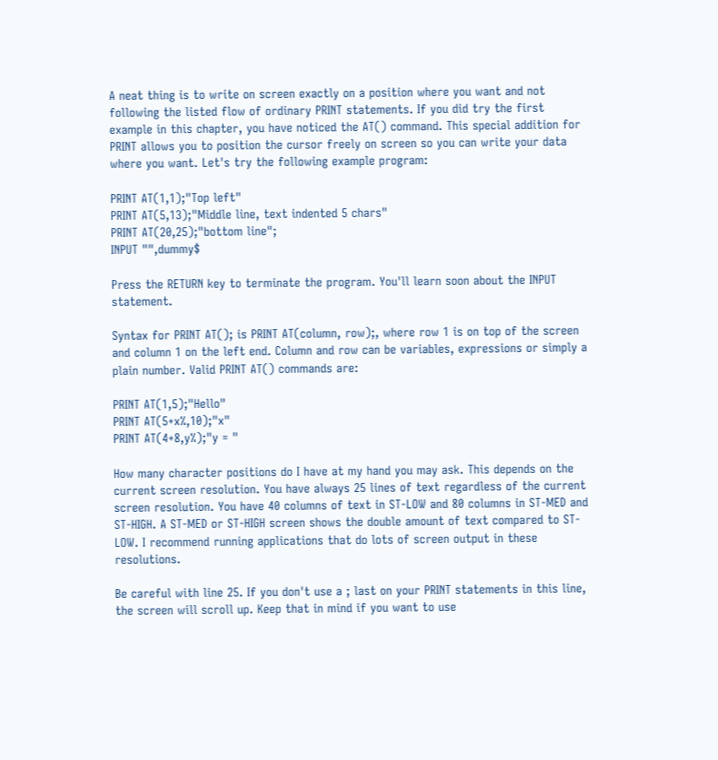A neat thing is to write on screen exactly on a position where you want and not following the listed flow of ordinary PRINT statements. If you did try the first example in this chapter, you have noticed the AT() command. This special addition for PRINT allows you to position the cursor freely on screen so you can write your data where you want. Let's try the following example program:

PRINT AT(1,1);"Top left"
PRINT AT(5,13);"Middle line, text indented 5 chars"
PRINT AT(20,25);"bottom line";
INPUT "",dummy$

Press the RETURN key to terminate the program. You'll learn soon about the INPUT statement.

Syntax for PRINT AT(); is PRINT AT(column, row);, where row 1 is on top of the screen and column 1 on the left end. Column and row can be variables, expressions or simply a plain number. Valid PRINT AT() commands are:

PRINT AT(1,5);"Hello"
PRINT AT(5+x%,10);"x"
PRINT AT(4+8,y%);"y = "

How many character positions do I have at my hand you may ask. This depends on the current screen resolution. You have always 25 lines of text regardless of the current screen resolution. You have 40 columns of text in ST-LOW and 80 columns in ST-MED and ST-HIGH. A ST-MED or ST-HIGH screen shows the double amount of text compared to ST-LOW. I recommend running applications that do lots of screen output in these resolutions.

Be careful with line 25. If you don't use a ; last on your PRINT statements in this line, the screen will scroll up. Keep that in mind if you want to use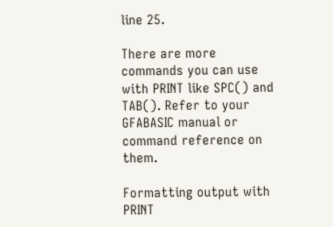line 25.

There are more commands you can use with PRINT like SPC() and TAB(). Refer to your GFABASIC manual or command reference on them.

Formatting output with PRINT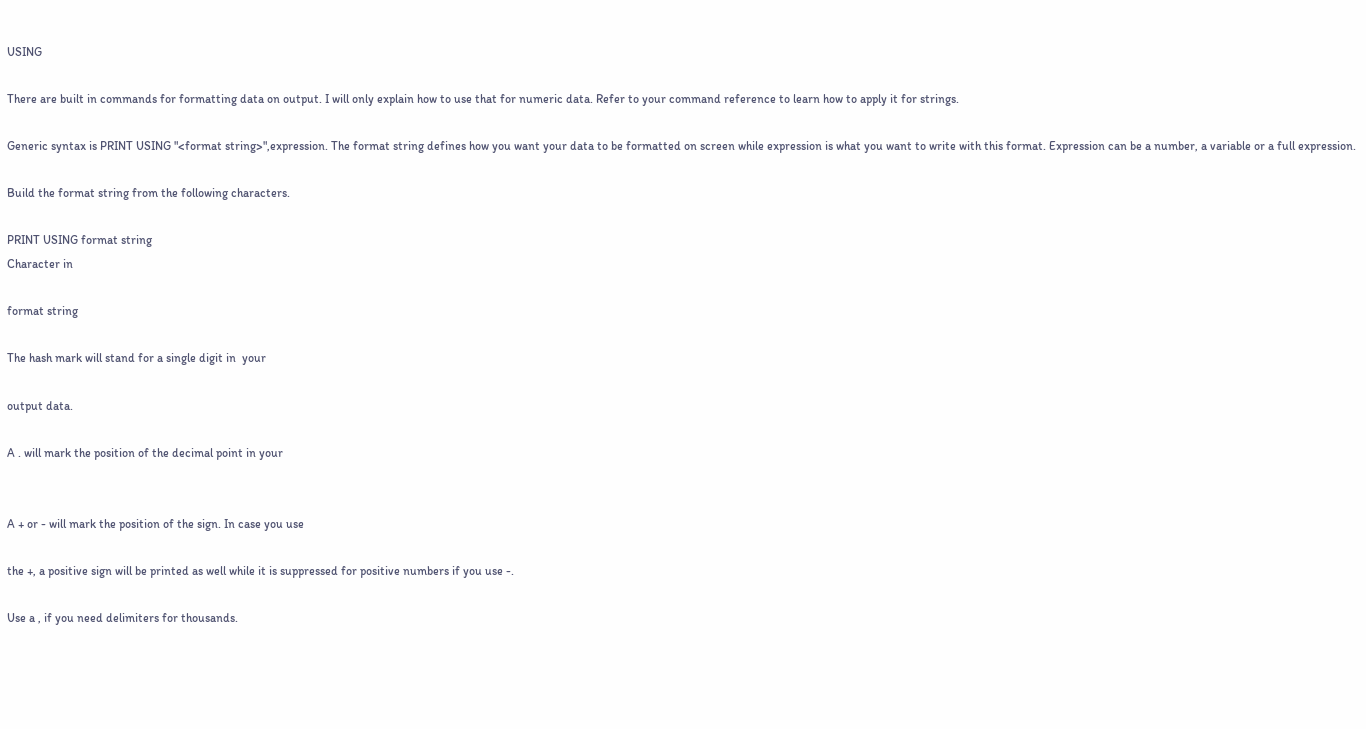USING

There are built in commands for formatting data on output. I will only explain how to use that for numeric data. Refer to your command reference to learn how to apply it for strings.

Generic syntax is PRINT USING "<format string>",expression. The format string defines how you want your data to be formatted on screen while expression is what you want to write with this format. Expression can be a number, a variable or a full expression.

Build the format string from the following characters.

PRINT USING format string
Character in

format string

The hash mark will stand for a single digit in  your

output data.

A . will mark the position of the decimal point in your


A + or - will mark the position of the sign. In case you use

the +, a positive sign will be printed as well while it is suppressed for positive numbers if you use -.

Use a , if you need delimiters for thousands.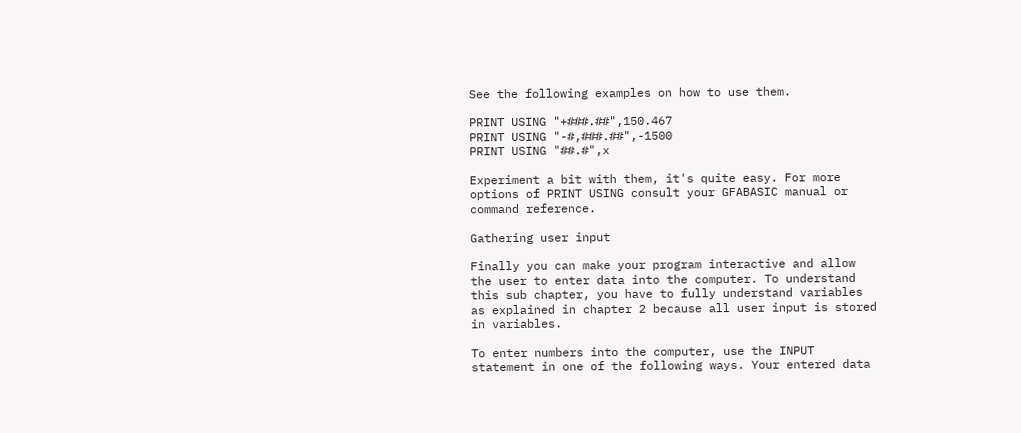See the following examples on how to use them.

PRINT USING "+###.##",150.467
PRINT USING "-#,###.##",-1500
PRINT USING "##.#",x

Experiment a bit with them, it's quite easy. For more options of PRINT USING consult your GFABASIC manual or command reference.

Gathering user input

Finally you can make your program interactive and allow the user to enter data into the computer. To understand this sub chapter, you have to fully understand variables as explained in chapter 2 because all user input is stored in variables.

To enter numbers into the computer, use the INPUT statement in one of the following ways. Your entered data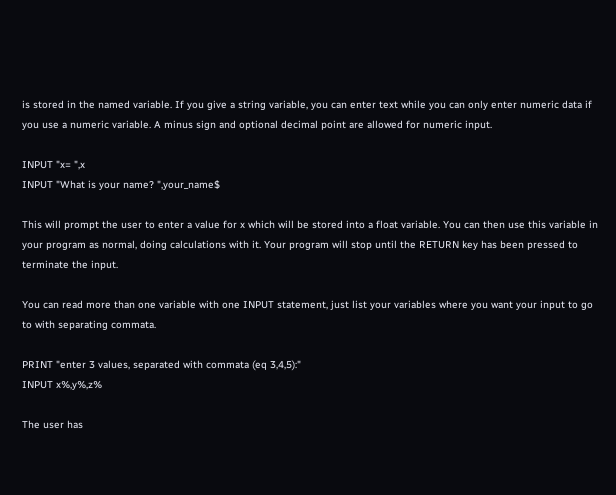is stored in the named variable. If you give a string variable, you can enter text while you can only enter numeric data if you use a numeric variable. A minus sign and optional decimal point are allowed for numeric input.

INPUT "x= ",x
INPUT "What is your name? ",your_name$

This will prompt the user to enter a value for x which will be stored into a float variable. You can then use this variable in your program as normal, doing calculations with it. Your program will stop until the RETURN key has been pressed to terminate the input.

You can read more than one variable with one INPUT statement, just list your variables where you want your input to go to with separating commata.

PRINT "enter 3 values, separated with commata (eq 3,4,5):"
INPUT x%,y%,z%

The user has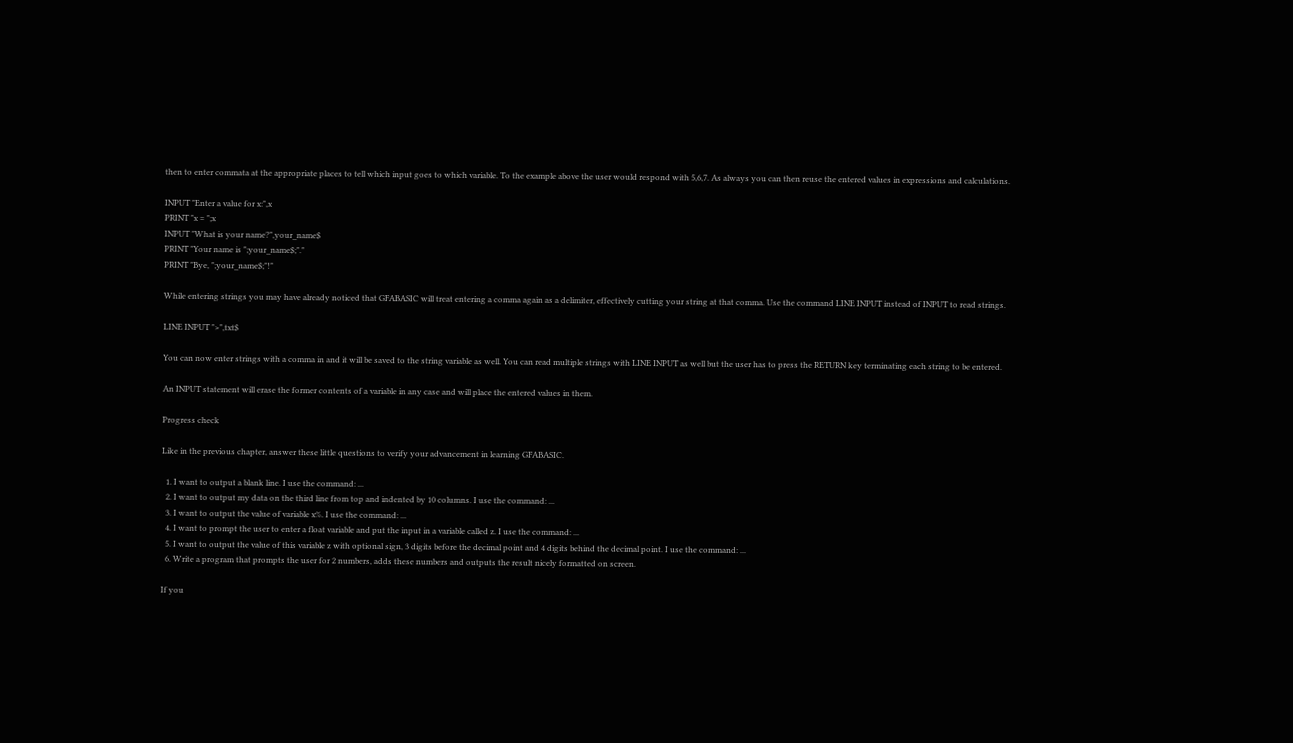then to enter commata at the appropriate places to tell which input goes to which variable. To the example above the user would respond with 5,6,7. As always you can then reuse the entered values in expressions and calculations.

INPUT "Enter a value for x:",x
PRINT "x = ";x
INPUT "What is your name?",your_name$
PRINT "Your name is ";your_name$;"."
PRINT "Bye, ";your_name$;"!"

While entering strings you may have already noticed that GFABASIC will treat entering a comma again as a delimiter, effectively cutting your string at that comma. Use the command LINE INPUT instead of INPUT to read strings.

LINE INPUT ">",txt$

You can now enter strings with a comma in and it will be saved to the string variable as well. You can read multiple strings with LINE INPUT as well but the user has to press the RETURN key terminating each string to be entered.

An INPUT statement will erase the former contents of a variable in any case and will place the entered values in them.

Progress check

Like in the previous chapter, answer these little questions to verify your advancement in learning GFABASIC.

  1. I want to output a blank line. I use the command: ...
  2. I want to output my data on the third line from top and indented by 10 columns. I use the command: ...
  3. I want to output the value of variable x%. I use the command: ...
  4. I want to prompt the user to enter a float variable and put the input in a variable called z. I use the command: ...
  5. I want to output the value of this variable z with optional sign, 3 digits before the decimal point and 4 digits behind the decimal point. I use the command: ...
  6. Write a program that prompts the user for 2 numbers, adds these numbers and outputs the result nicely formatted on screen.

If you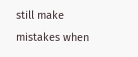still make mistakes when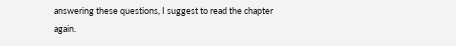answering these questions, I suggest to read the chapter again.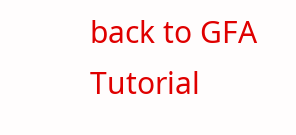back to GFA Tutorial